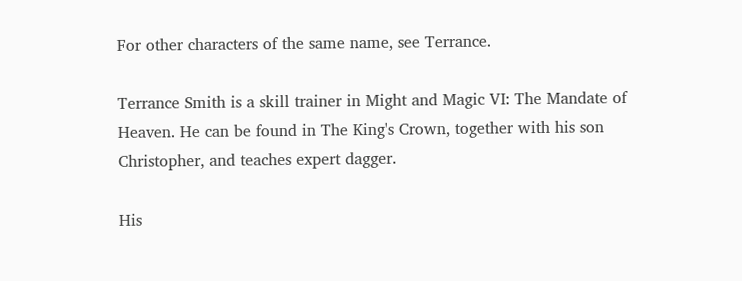For other characters of the same name, see Terrance.

Terrance Smith is a skill trainer in Might and Magic VI: The Mandate of Heaven. He can be found in The King's Crown, together with his son Christopher, and teaches expert dagger.

His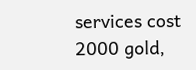services cost 2000 gold,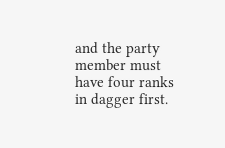and the party member must have four ranks in dagger first.